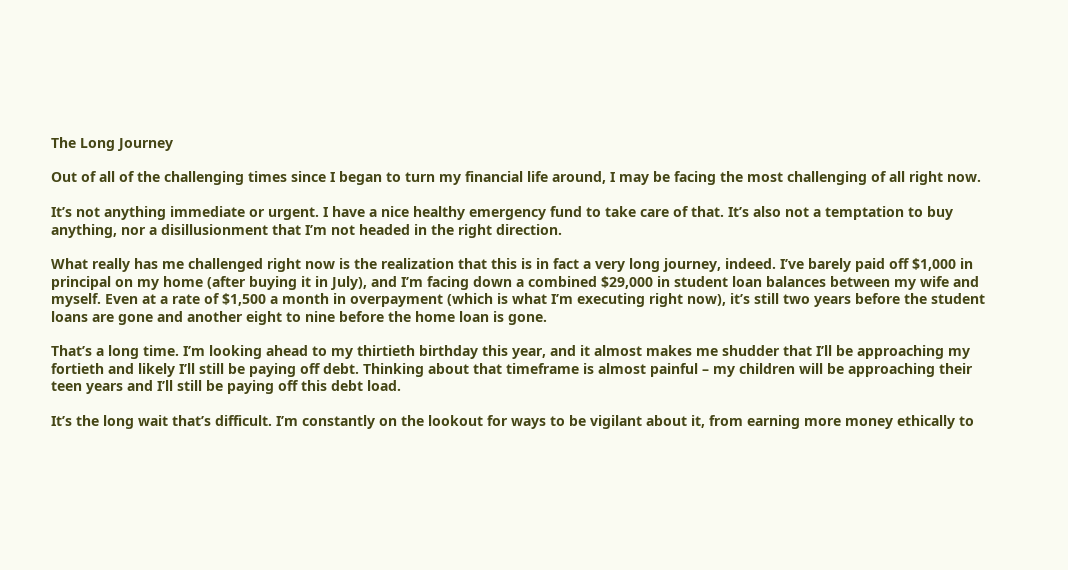The Long Journey

Out of all of the challenging times since I began to turn my financial life around, I may be facing the most challenging of all right now.

It’s not anything immediate or urgent. I have a nice healthy emergency fund to take care of that. It’s also not a temptation to buy anything, nor a disillusionment that I’m not headed in the right direction.

What really has me challenged right now is the realization that this is in fact a very long journey, indeed. I’ve barely paid off $1,000 in principal on my home (after buying it in July), and I’m facing down a combined $29,000 in student loan balances between my wife and myself. Even at a rate of $1,500 a month in overpayment (which is what I’m executing right now), it’s still two years before the student loans are gone and another eight to nine before the home loan is gone.

That’s a long time. I’m looking ahead to my thirtieth birthday this year, and it almost makes me shudder that I’ll be approaching my fortieth and likely I’ll still be paying off debt. Thinking about that timeframe is almost painful – my children will be approaching their teen years and I’ll still be paying off this debt load.

It’s the long wait that’s difficult. I’m constantly on the lookout for ways to be vigilant about it, from earning more money ethically to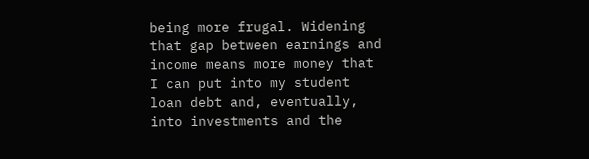being more frugal. Widening that gap between earnings and income means more money that I can put into my student loan debt and, eventually, into investments and the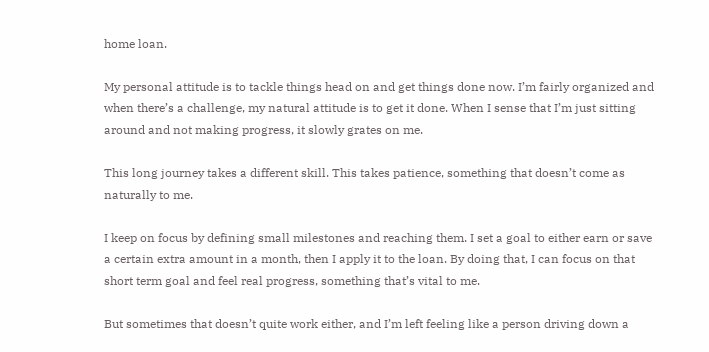home loan.

My personal attitude is to tackle things head on and get things done now. I’m fairly organized and when there’s a challenge, my natural attitude is to get it done. When I sense that I’m just sitting around and not making progress, it slowly grates on me.

This long journey takes a different skill. This takes patience, something that doesn’t come as naturally to me.

I keep on focus by defining small milestones and reaching them. I set a goal to either earn or save a certain extra amount in a month, then I apply it to the loan. By doing that, I can focus on that short term goal and feel real progress, something that’s vital to me.

But sometimes that doesn’t quite work either, and I’m left feeling like a person driving down a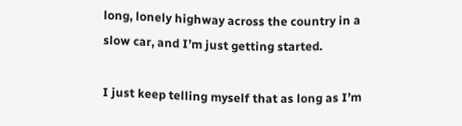long, lonely highway across the country in a slow car, and I’m just getting started.

I just keep telling myself that as long as I’m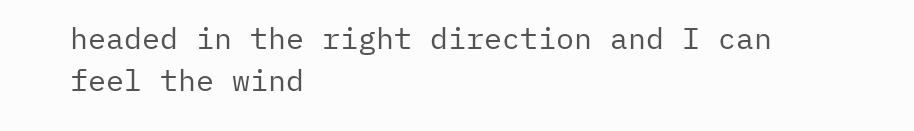headed in the right direction and I can feel the wind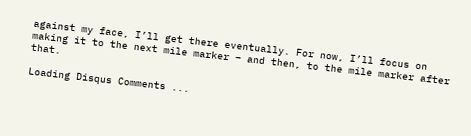against my face, I’ll get there eventually. For now, I’ll focus on making it to the next mile marker – and then, to the mile marker after that.

Loading Disqus Comments ...